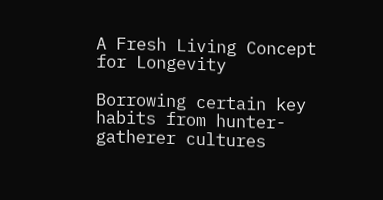A Fresh Living Concept for Longevity

Borrowing certain key habits from hunter-gatherer cultures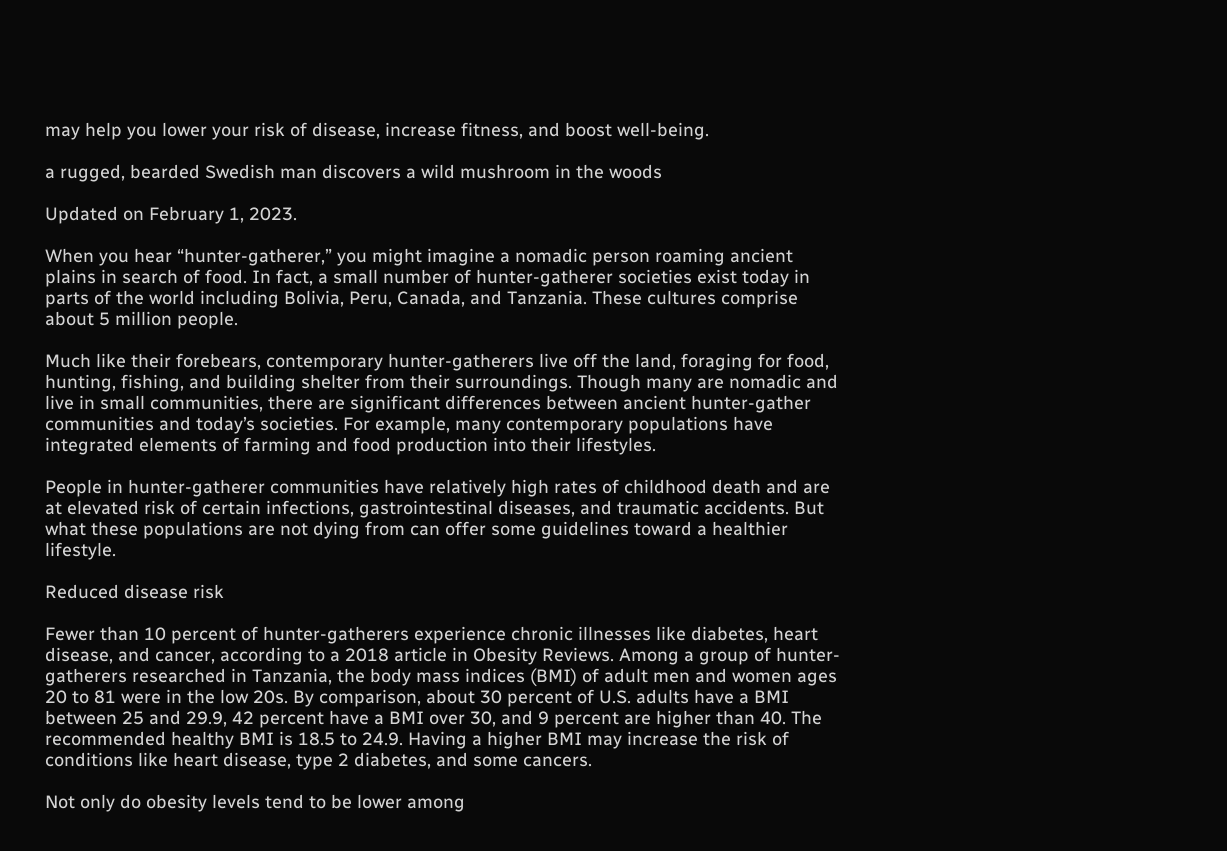may help you lower your risk of disease, increase fitness, and boost well-being.

a rugged, bearded Swedish man discovers a wild mushroom in the woods

Updated on February 1, 2023.

When you hear “hunter-gatherer,” you might imagine a nomadic person roaming ancient plains in search of food. In fact, a small number of hunter-gatherer societies exist today in parts of the world including Bolivia, Peru, Canada, and Tanzania. These cultures comprise about 5 million people.

Much like their forebears, contemporary hunter-gatherers live off the land, foraging for food, hunting, fishing, and building shelter from their surroundings. Though many are nomadic and live in small communities, there are significant differences between ancient hunter-gather communities and today’s societies. For example, many contemporary populations have integrated elements of farming and food production into their lifestyles.

People in hunter-gatherer communities have relatively high rates of childhood death and are at elevated risk of certain infections, gastrointestinal diseases, and traumatic accidents. But what these populations are not dying from can offer some guidelines toward a healthier lifestyle.

Reduced disease risk

Fewer than 10 percent of hunter-gatherers experience chronic illnesses like diabetes, heart disease, and cancer, according to a 2018 article in Obesity Reviews. Among a group of hunter-gatherers researched in Tanzania, the body mass indices (BMI) of adult men and women ages 20 to 81 were in the low 20s. By comparison, about 30 percent of U.S. adults have a BMI between 25 and 29.9, 42 percent have a BMI over 30, and 9 percent are higher than 40. The recommended healthy BMI is 18.5 to 24.9. Having a higher BMI may increase the risk of conditions like heart disease, type 2 diabetes, and some cancers.

Not only do obesity levels tend to be lower among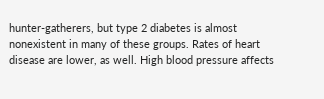hunter-gatherers, but type 2 diabetes is almost nonexistent in many of these groups. Rates of heart disease are lower, as well. High blood pressure affects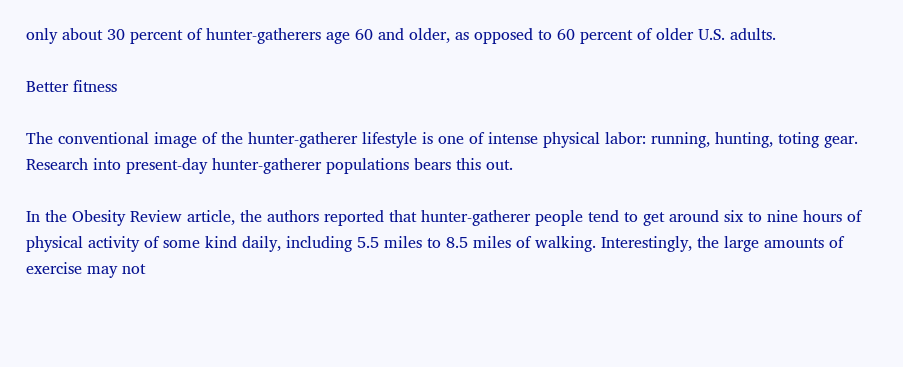only about 30 percent of hunter-gatherers age 60 and older, as opposed to 60 percent of older U.S. adults.

Better fitness

The conventional image of the hunter-gatherer lifestyle is one of intense physical labor: running, hunting, toting gear. Research into present-day hunter-gatherer populations bears this out.

In the Obesity Review article, the authors reported that hunter-gatherer people tend to get around six to nine hours of physical activity of some kind daily, including 5.5 miles to 8.5 miles of walking. Interestingly, the large amounts of exercise may not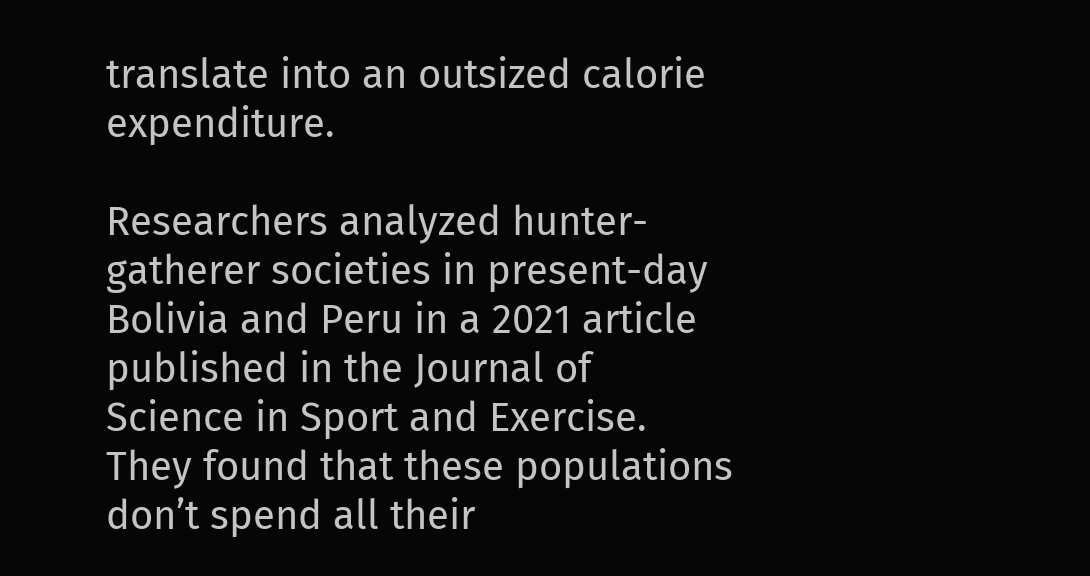translate into an outsized calorie expenditure.

Researchers analyzed hunter-gatherer societies in present-day Bolivia and Peru in a 2021 article published in the Journal of Science in Sport and Exercise. They found that these populations don’t spend all their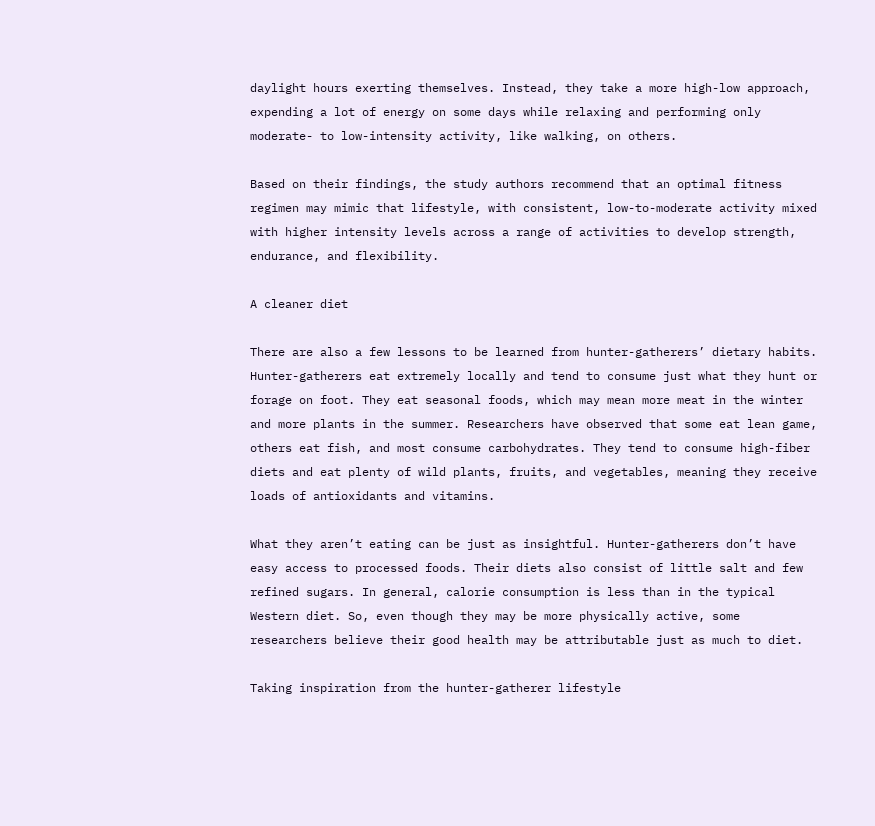daylight hours exerting themselves. Instead, they take a more high-low approach, expending a lot of energy on some days while relaxing and performing only moderate- to low-intensity activity, like walking, on others.

Based on their findings, the study authors recommend that an optimal fitness regimen may mimic that lifestyle, with consistent, low-to-moderate activity mixed with higher intensity levels across a range of activities to develop strength, endurance, and flexibility.

A cleaner diet

There are also a few lessons to be learned from hunter-gatherers’ dietary habits. Hunter-gatherers eat extremely locally and tend to consume just what they hunt or forage on foot. They eat seasonal foods, which may mean more meat in the winter and more plants in the summer. Researchers have observed that some eat lean game, others eat fish, and most consume carbohydrates. They tend to consume high-fiber diets and eat plenty of wild plants, fruits, and vegetables, meaning they receive loads of antioxidants and vitamins.

What they aren’t eating can be just as insightful. Hunter-gatherers don’t have easy access to processed foods. Their diets also consist of little salt and few refined sugars. In general, calorie consumption is less than in the typical Western diet. So, even though they may be more physically active, some researchers believe their good health may be attributable just as much to diet.

Taking inspiration from the hunter-gatherer lifestyle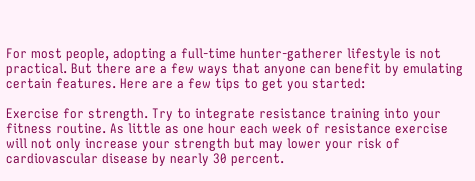For most people, adopting a full-time hunter-gatherer lifestyle is not practical. But there are a few ways that anyone can benefit by emulating certain features. Here are a few tips to get you started:

Exercise for strength. Try to integrate resistance training into your fitness routine. As little as one hour each week of resistance exercise will not only increase your strength but may lower your risk of cardiovascular disease by nearly 30 percent.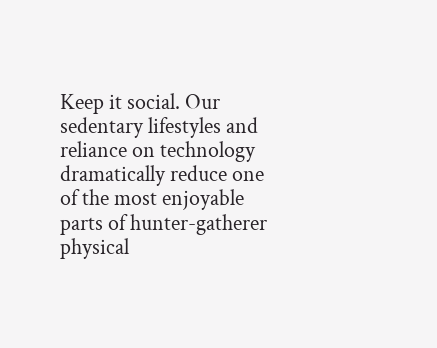Keep it social. Our sedentary lifestyles and reliance on technology dramatically reduce one of the most enjoyable parts of hunter-gatherer physical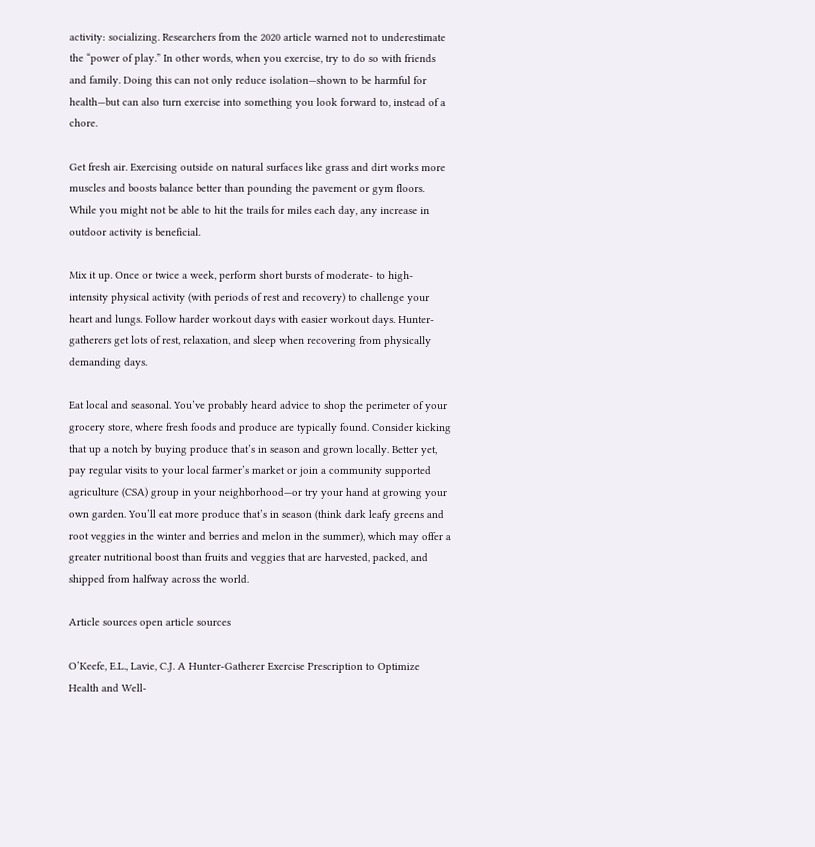activity: socializing. Researchers from the 2020 article warned not to underestimate the “power of play.” In other words, when you exercise, try to do so with friends and family. Doing this can not only reduce isolation—shown to be harmful for health—but can also turn exercise into something you look forward to, instead of a chore.

Get fresh air. Exercising outside on natural surfaces like grass and dirt works more muscles and boosts balance better than pounding the pavement or gym floors. While you might not be able to hit the trails for miles each day, any increase in outdoor activity is beneficial.

Mix it up. Once or twice a week, perform short bursts of moderate- to high-intensity physical activity (with periods of rest and recovery) to challenge your heart and lungs. Follow harder workout days with easier workout days. Hunter-gatherers get lots of rest, relaxation, and sleep when recovering from physically demanding days.

Eat local and seasonal. You’ve probably heard advice to shop the perimeter of your grocery store, where fresh foods and produce are typically found. Consider kicking that up a notch by buying produce that’s in season and grown locally. Better yet, pay regular visits to your local farmer’s market or join a community supported agriculture (CSA) group in your neighborhood—or try your hand at growing your own garden. You’ll eat more produce that’s in season (think dark leafy greens and root veggies in the winter and berries and melon in the summer), which may offer a greater nutritional boost than fruits and veggies that are harvested, packed, and shipped from halfway across the world.

Article sources open article sources

O’Keefe, E.L., Lavie, C.J. A Hunter-Gatherer Exercise Prescription to Optimize Health and Well-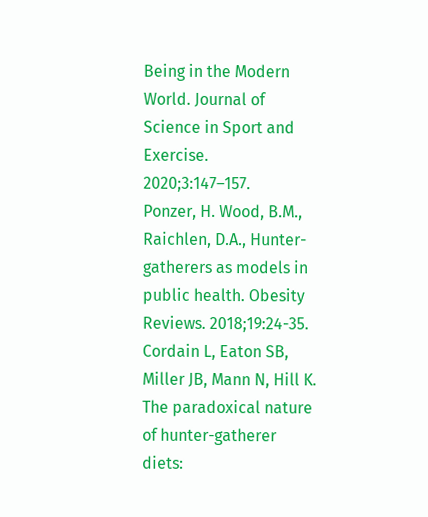Being in the Modern World. Journal of Science in Sport and Exercise. 2020;3:147–157.
Ponzer, H. Wood, B.M., Raichlen, D.A., Hunter-gatherers as models in public health. Obesity Reviews. 2018;19:24-35.
Cordain L, Eaton SB, Miller JB, Mann N, Hill K. The paradoxical nature of hunter-gatherer diets: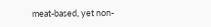meat-based, yet non-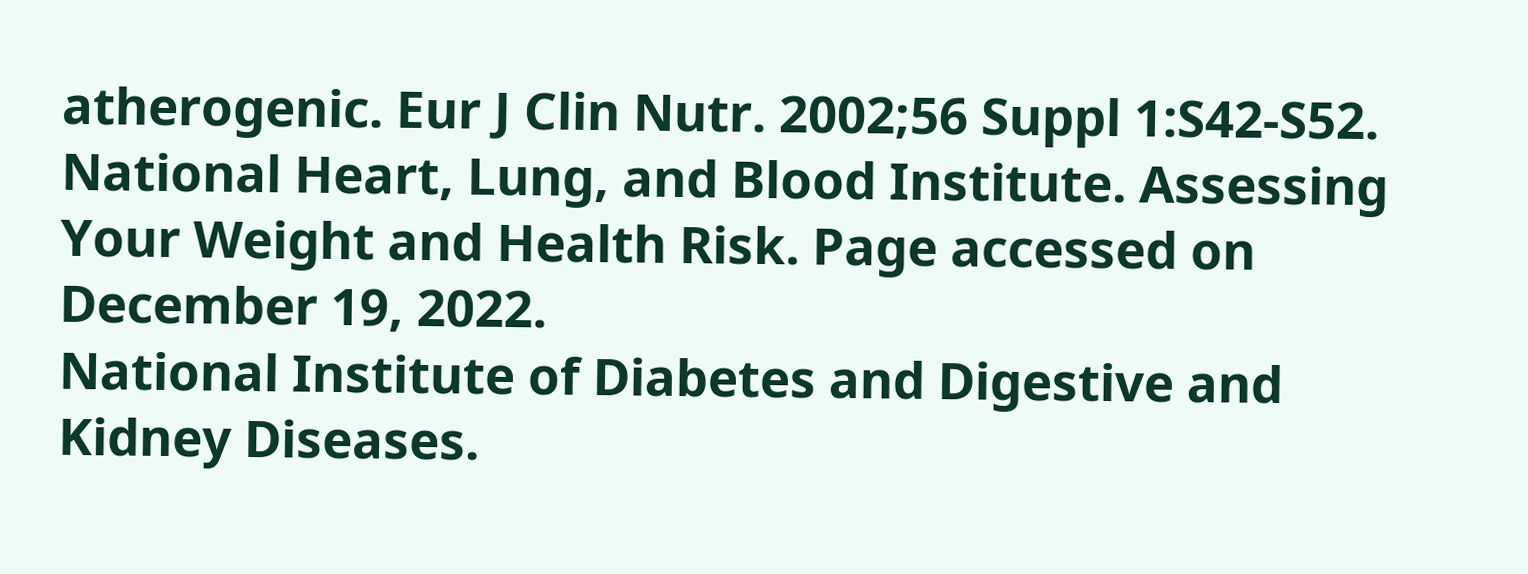atherogenic. Eur J Clin Nutr. 2002;56 Suppl 1:S42-S52.
National Heart, Lung, and Blood Institute. Assessing Your Weight and Health Risk. Page accessed on December 19, 2022.
National Institute of Diabetes and Digestive and Kidney Diseases.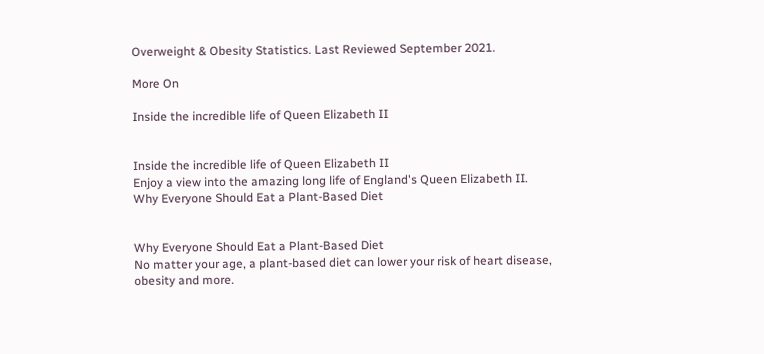Overweight & Obesity Statistics. Last Reviewed September 2021.

More On

Inside the incredible life of Queen Elizabeth II


Inside the incredible life of Queen Elizabeth II
Enjoy a view into the amazing long life of England's Queen Elizabeth II.
Why Everyone Should Eat a Plant-Based Diet


Why Everyone Should Eat a Plant-Based Diet
No matter your age, a plant-based diet can lower your risk of heart disease, obesity and more.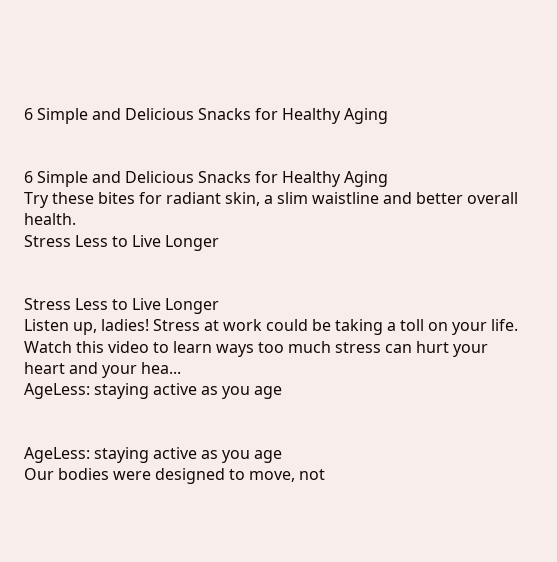6 Simple and Delicious Snacks for Healthy Aging


6 Simple and Delicious Snacks for Healthy Aging
Try these bites for radiant skin, a slim waistline and better overall health.
Stress Less to Live Longer


Stress Less to Live Longer
Listen up, ladies! Stress at work could be taking a toll on your life. Watch this video to learn ways too much stress can hurt your heart and your hea...
AgeLess: staying active as you age


AgeLess: staying active as you age
Our bodies were designed to move, not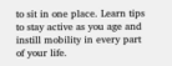to sit in one place. Learn tips to stay active as you age and instill mobility in every part of your life.